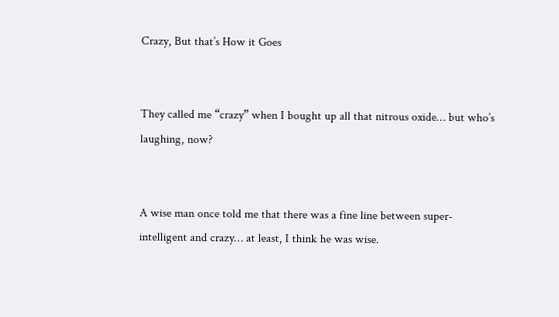Crazy, But that’s How it Goes


They called me “crazy” when I bought up all that nitrous oxide… but who’s laughing, now?


A wise man once told me that there was a fine line between super-intelligent and crazy… at least, I think he was wise.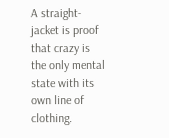A straight-jacket is proof that crazy is the only mental state with its own line of clothing.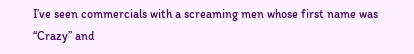I’ve seen commercials with a screaming men whose first name was “Crazy” and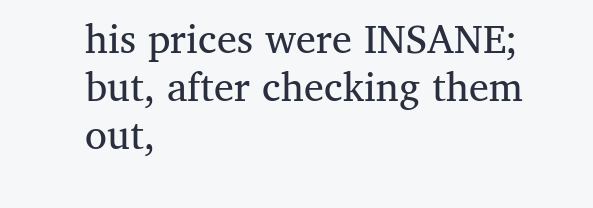his prices were INSANE; but, after checking them out,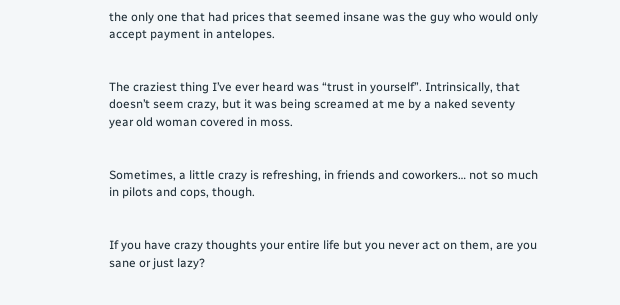the only one that had prices that seemed insane was the guy who would only accept payment in antelopes.


The craziest thing I’ve ever heard was “trust in yourself”. Intrinsically, that doesn’t seem crazy, but it was being screamed at me by a naked seventy year old woman covered in moss.


Sometimes, a little crazy is refreshing, in friends and coworkers… not so much in pilots and cops, though.


If you have crazy thoughts your entire life but you never act on them, are you sane or just lazy?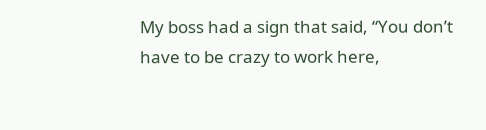My boss had a sign that said, “You don’t have to be crazy to work here,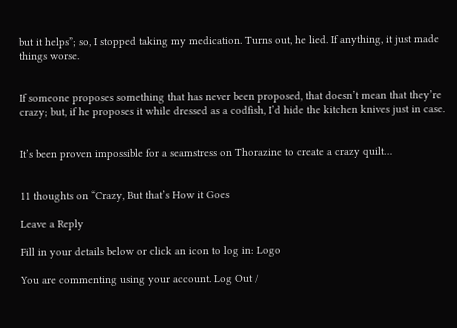but it helps”; so, I stopped taking my medication. Turns out, he lied. If anything, it just made things worse.


If someone proposes something that has never been proposed, that doesn’t mean that they’re crazy; but, if he proposes it while dressed as a codfish, I’d hide the kitchen knives just in case.


It’s been proven impossible for a seamstress on Thorazine to create a crazy quilt…


11 thoughts on “Crazy, But that’s How it Goes

Leave a Reply

Fill in your details below or click an icon to log in: Logo

You are commenting using your account. Log Out /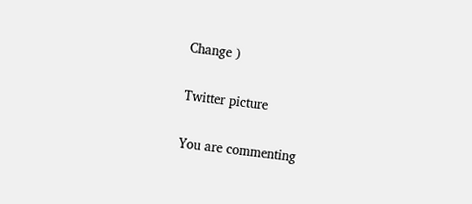Change )

Twitter picture

You are commenting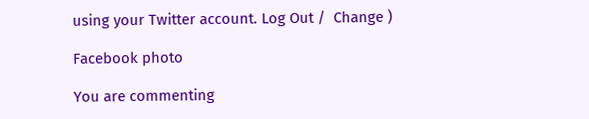using your Twitter account. Log Out /  Change )

Facebook photo

You are commenting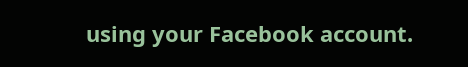using your Facebook account.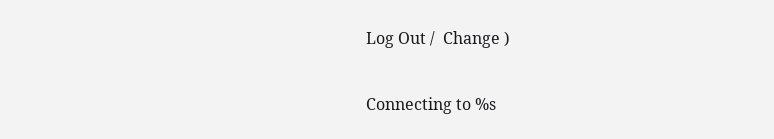Log Out /  Change )

Connecting to %s